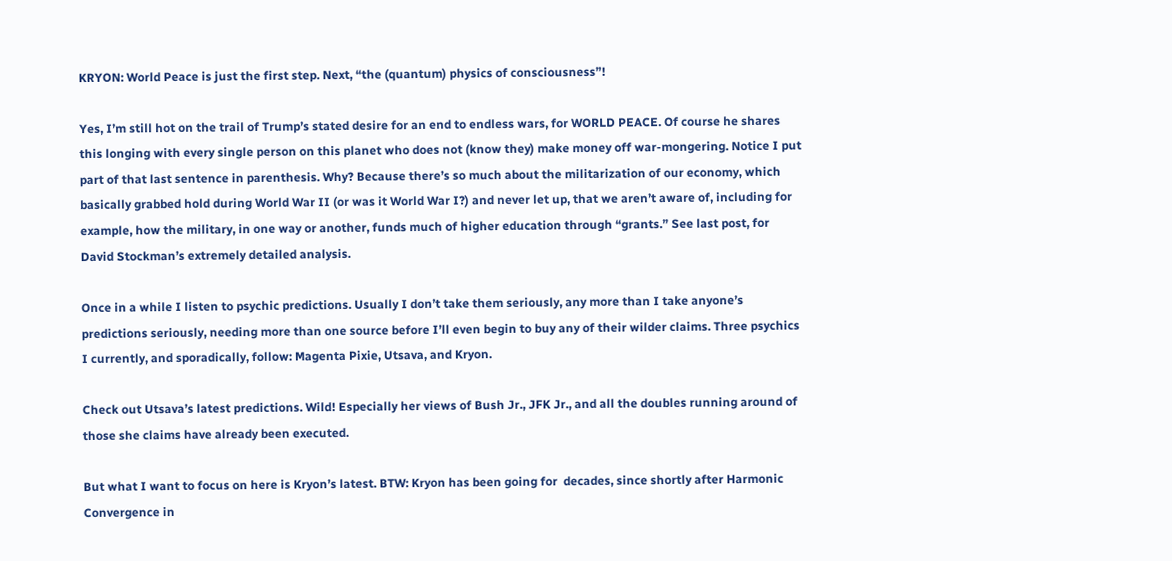KRYON: World Peace is just the first step. Next, “the (quantum) physics of consciousness”!

Yes, I’m still hot on the trail of Trump’s stated desire for an end to endless wars, for WORLD PEACE. Of course he shares this longing with every single person on this planet who does not (know they) make money off war-mongering. Notice I put part of that last sentence in parenthesis. Why? Because there’s so much about the militarization of our economy, which basically grabbed hold during World War II (or was it World War I?) and never let up, that we aren’t aware of, including for example, how the military, in one way or another, funds much of higher education through “grants.” See last post, for David Stockman’s extremely detailed analysis.

Once in a while I listen to psychic predictions. Usually I don’t take them seriously, any more than I take anyone’s predictions seriously, needing more than one source before I’ll even begin to buy any of their wilder claims. Three psychics I currently, and sporadically, follow: Magenta Pixie, Utsava, and Kryon.

Check out Utsava’s latest predictions. Wild! Especially her views of Bush Jr., JFK Jr., and all the doubles running around of those she claims have already been executed.

But what I want to focus on here is Kryon’s latest. BTW: Kryon has been going for  decades, since shortly after Harmonic Convergence in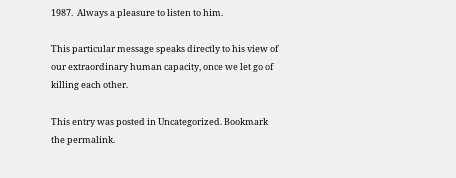1987.  Always a pleasure to listen to him.

This particular message speaks directly to his view of our extraordinary human capacity, once we let go of killing each other.

This entry was posted in Uncategorized. Bookmark the permalink.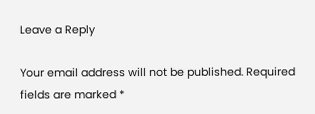Leave a Reply

Your email address will not be published. Required fields are marked *